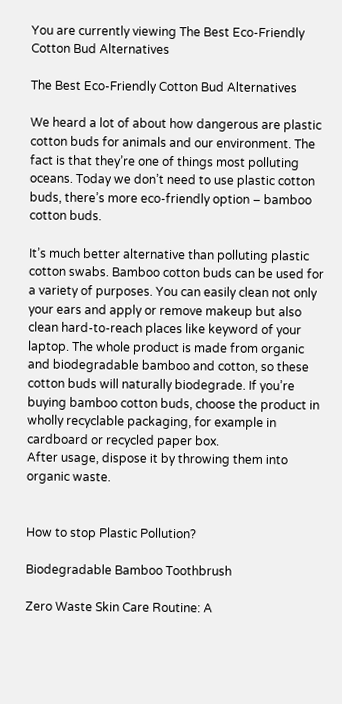You are currently viewing The Best Eco-Friendly Cotton Bud Alternatives

The Best Eco-Friendly Cotton Bud Alternatives

We heard a lot of about how dangerous are plastic cotton buds for animals and our environment. The fact is that they’re one of things most polluting oceans. Today we don’t need to use plastic cotton buds, there’s more eco-friendly option – bamboo cotton buds.

It’s much better alternative than polluting plastic cotton swabs. Bamboo cotton buds can be used for a variety of purposes. You can easily clean not only your ears and apply or remove makeup but also clean hard-to-reach places like keyword of your laptop. The whole product is made from organic and biodegradable bamboo and cotton, so these cotton buds will naturally biodegrade. If you’re buying bamboo cotton buds, choose the product in wholly recyclable packaging, for example in cardboard or recycled paper box.
After usage, dispose it by throwing them into organic waste.


How to stop Plastic Pollution?

Biodegradable Bamboo Toothbrush

Zero Waste Skin Care Routine: A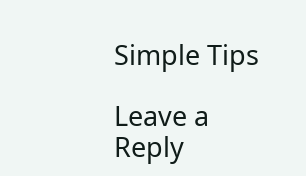Simple Tips

Leave a Reply